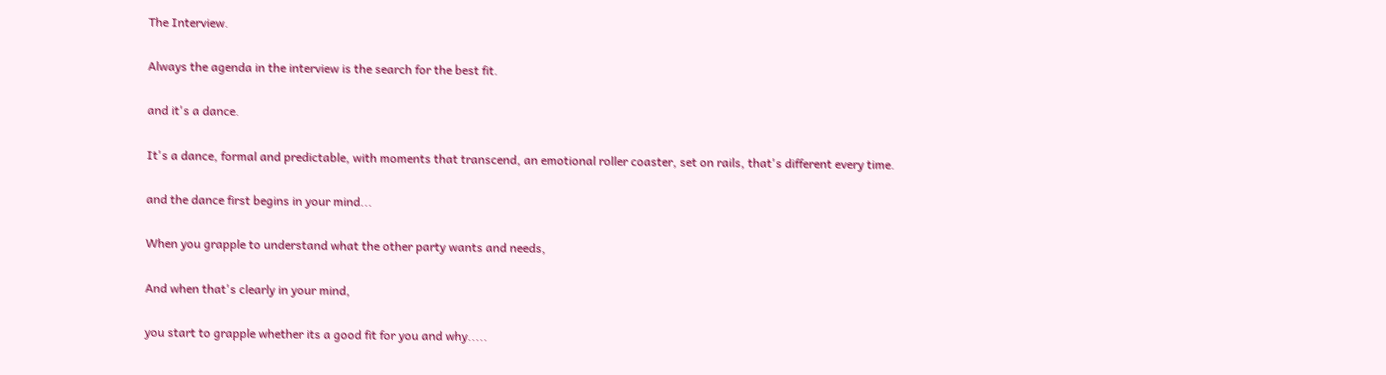The Interview.

Always the agenda in the interview is the search for the best fit.

and it's a dance.

It's a dance, formal and predictable, with moments that transcend, an emotional roller coaster, set on rails, that's different every time.

and the dance first begins in your mind...

When you grapple to understand what the other party wants and needs,

And when that's clearly in your mind,

you start to grapple whether its a good fit for you and why.....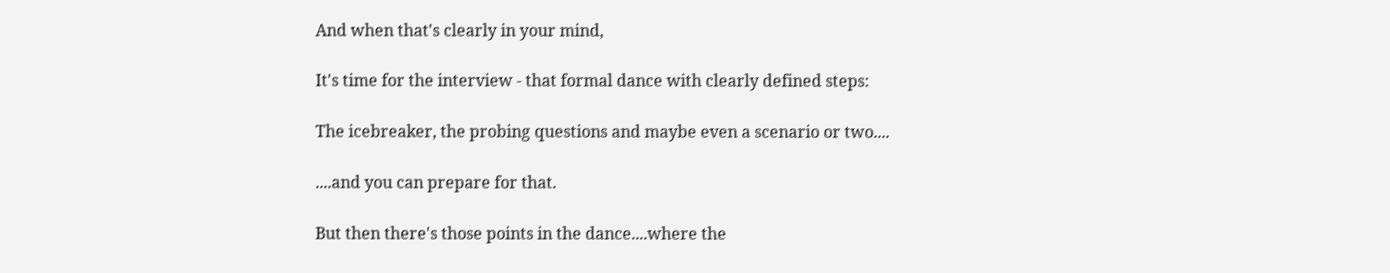And when that's clearly in your mind,

It's time for the interview - that formal dance with clearly defined steps:

The icebreaker, the probing questions and maybe even a scenario or two....

....and you can prepare for that.

But then there's those points in the dance....where the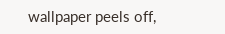wallpaper peels off,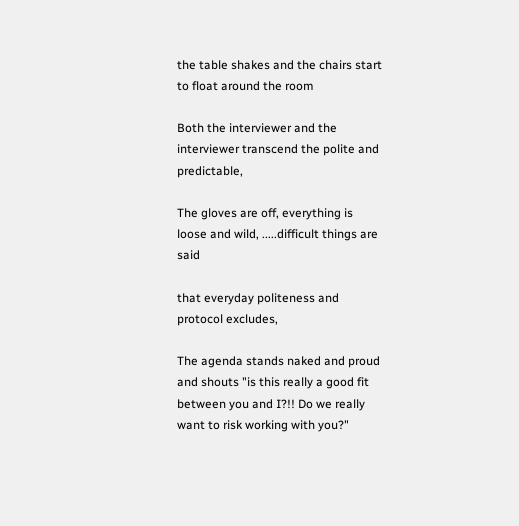the table shakes and the chairs start to float around the room

Both the interviewer and the interviewer transcend the polite and predictable,

The gloves are off, everything is loose and wild, .....difficult things are said

that everyday politeness and protocol excludes,

The agenda stands naked and proud and shouts "is this really a good fit between you and I?!! Do we really want to risk working with you?"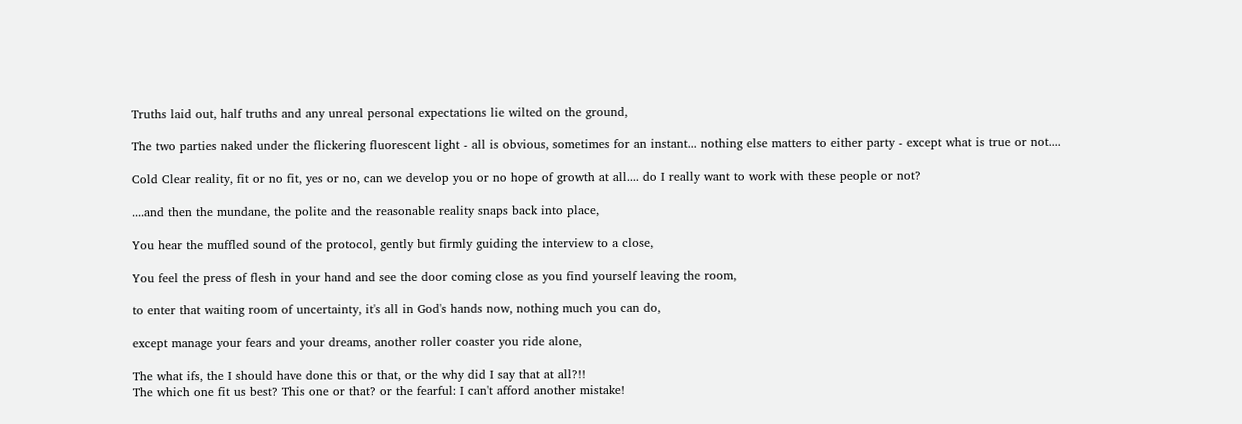Truths laid out, half truths and any unreal personal expectations lie wilted on the ground,

The two parties naked under the flickering fluorescent light - all is obvious, sometimes for an instant... nothing else matters to either party - except what is true or not....

Cold Clear reality, fit or no fit, yes or no, can we develop you or no hope of growth at all.... do I really want to work with these people or not?

....and then the mundane, the polite and the reasonable reality snaps back into place,

You hear the muffled sound of the protocol, gently but firmly guiding the interview to a close,

You feel the press of flesh in your hand and see the door coming close as you find yourself leaving the room,

to enter that waiting room of uncertainty, it's all in God's hands now, nothing much you can do,

except manage your fears and your dreams, another roller coaster you ride alone,

The what ifs, the I should have done this or that, or the why did I say that at all?!!
The which one fit us best? This one or that? or the fearful: I can't afford another mistake!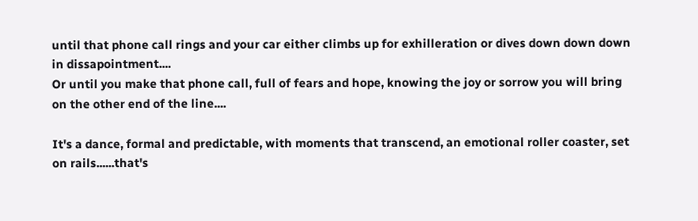until that phone call rings and your car either climbs up for exhilleration or dives down down down in dissapointment....
Or until you make that phone call, full of fears and hope, knowing the joy or sorrow you will bring on the other end of the line....

It's a dance, formal and predictable, with moments that transcend, an emotional roller coaster, set on rails......that's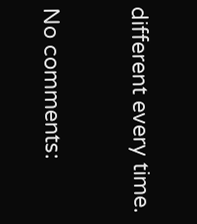different every time.

No comments: